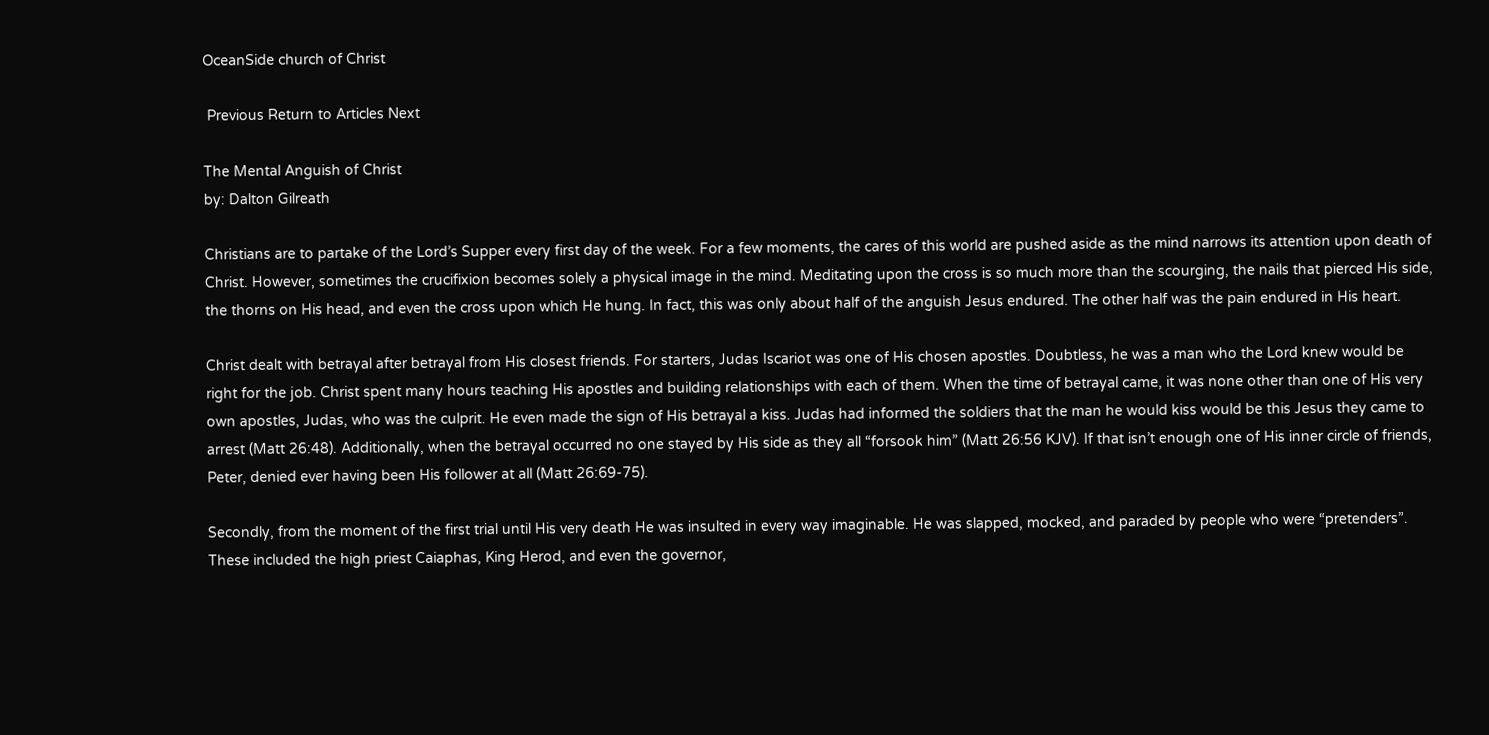OceanSide church of Christ

 Previous Return to Articles Next

The Mental Anguish of Christ
by: Dalton Gilreath

Christians are to partake of the Lord’s Supper every first day of the week. For a few moments, the cares of this world are pushed aside as the mind narrows its attention upon death of Christ. However, sometimes the crucifixion becomes solely a physical image in the mind. Meditating upon the cross is so much more than the scourging, the nails that pierced His side, the thorns on His head, and even the cross upon which He hung. In fact, this was only about half of the anguish Jesus endured. The other half was the pain endured in His heart.

Christ dealt with betrayal after betrayal from His closest friends. For starters, Judas Iscariot was one of His chosen apostles. Doubtless, he was a man who the Lord knew would be right for the job. Christ spent many hours teaching His apostles and building relationships with each of them. When the time of betrayal came, it was none other than one of His very own apostles, Judas, who was the culprit. He even made the sign of His betrayal a kiss. Judas had informed the soldiers that the man he would kiss would be this Jesus they came to arrest (Matt 26:48). Additionally, when the betrayal occurred no one stayed by His side as they all “forsook him” (Matt 26:56 KJV). If that isn’t enough one of His inner circle of friends, Peter, denied ever having been His follower at all (Matt 26:69-75).

Secondly, from the moment of the first trial until His very death He was insulted in every way imaginable. He was slapped, mocked, and paraded by people who were “pretenders”. These included the high priest Caiaphas, King Herod, and even the governor,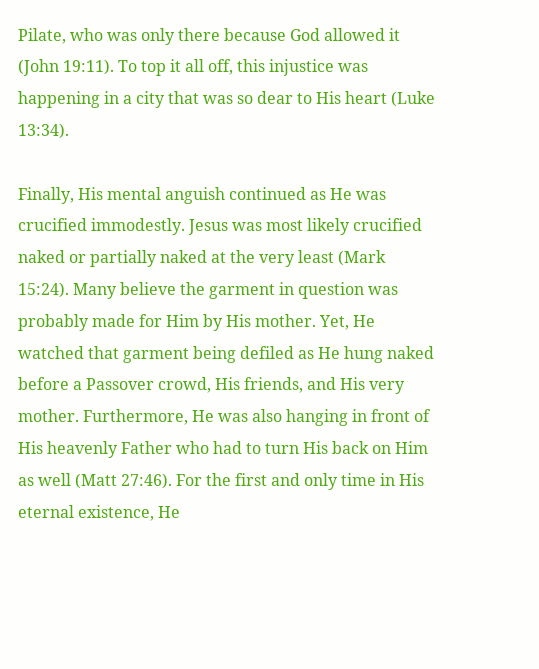Pilate, who was only there because God allowed it (John 19:11). To top it all off, this injustice was happening in a city that was so dear to His heart (Luke 13:34).

Finally, His mental anguish continued as He was crucified immodestly. Jesus was most likely crucified naked or partially naked at the very least (Mark 15:24). Many believe the garment in question was probably made for Him by His mother. Yet, He watched that garment being defiled as He hung naked before a Passover crowd, His friends, and His very mother. Furthermore, He was also hanging in front of His heavenly Father who had to turn His back on Him as well (Matt 27:46). For the first and only time in His eternal existence, He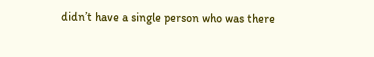didn’t have a single person who was there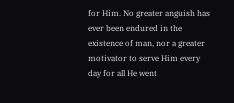for Him. No greater anguish has ever been endured in the existence of man, nor a greater motivator to serve Him every day for all He went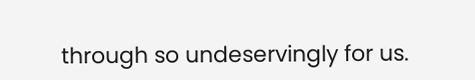through so undeservingly for us.